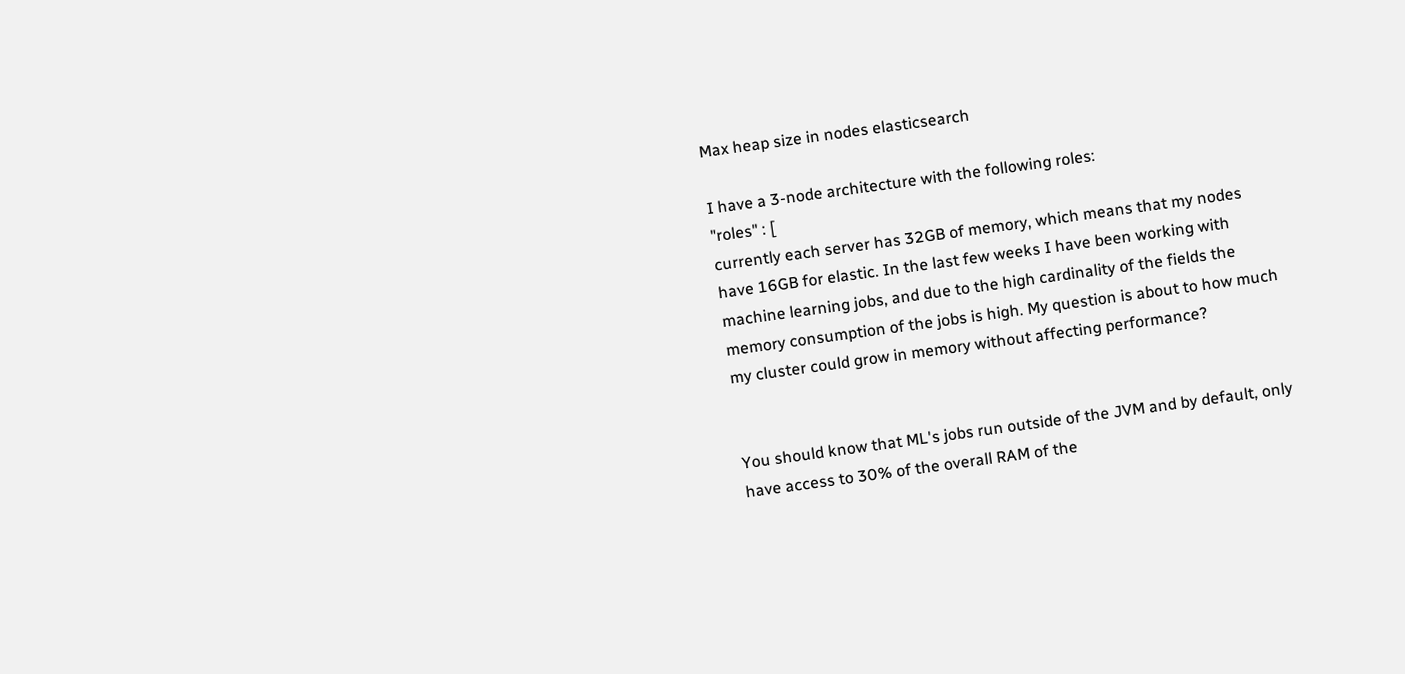Max heap size in nodes elasticsearch

I have a 3-node architecture with the following roles:
"roles" : [
currently each server has 32GB of memory, which means that my nodes have 16GB for elastic. In the last few weeks I have been working with machine learning jobs, and due to the high cardinality of the fields the memory consumption of the jobs is high. My question is about to how much my cluster could grow in memory without affecting performance?


You should know that ML's jobs run outside of the JVM and by default, only have access to 30% of the overall RAM of the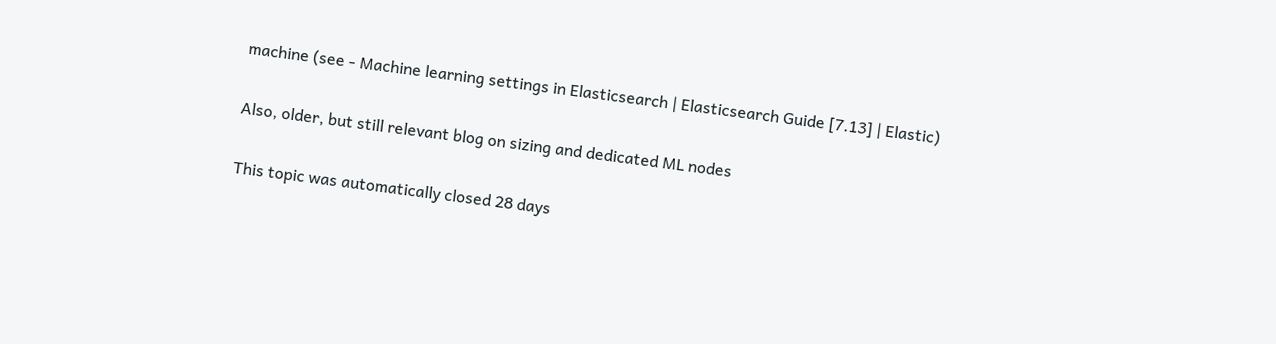machine (see - Machine learning settings in Elasticsearch | Elasticsearch Guide [7.13] | Elastic)

Also, older, but still relevant blog on sizing and dedicated ML nodes

This topic was automatically closed 28 days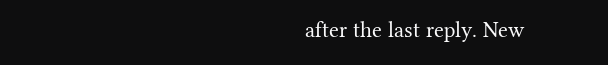after the last reply. New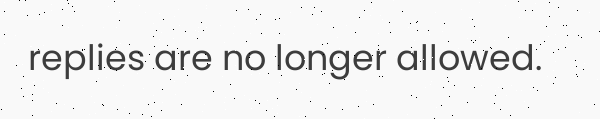replies are no longer allowed.